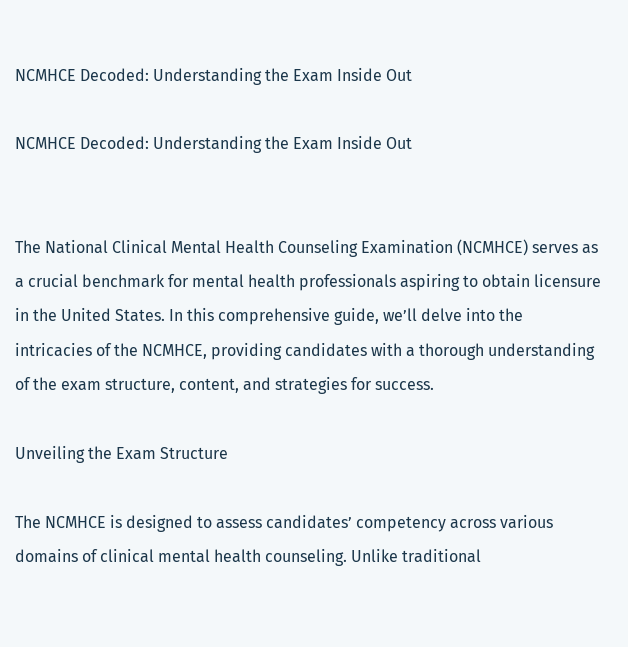NCMHCE Decoded: Understanding the Exam Inside Out

NCMHCE Decoded: Understanding the Exam Inside Out


The National Clinical Mental Health Counseling Examination (NCMHCE) serves as a crucial benchmark for mental health professionals aspiring to obtain licensure in the United States. In this comprehensive guide, we’ll delve into the intricacies of the NCMHCE, providing candidates with a thorough understanding of the exam structure, content, and strategies for success.

Unveiling the Exam Structure

The NCMHCE is designed to assess candidates’ competency across various domains of clinical mental health counseling. Unlike traditional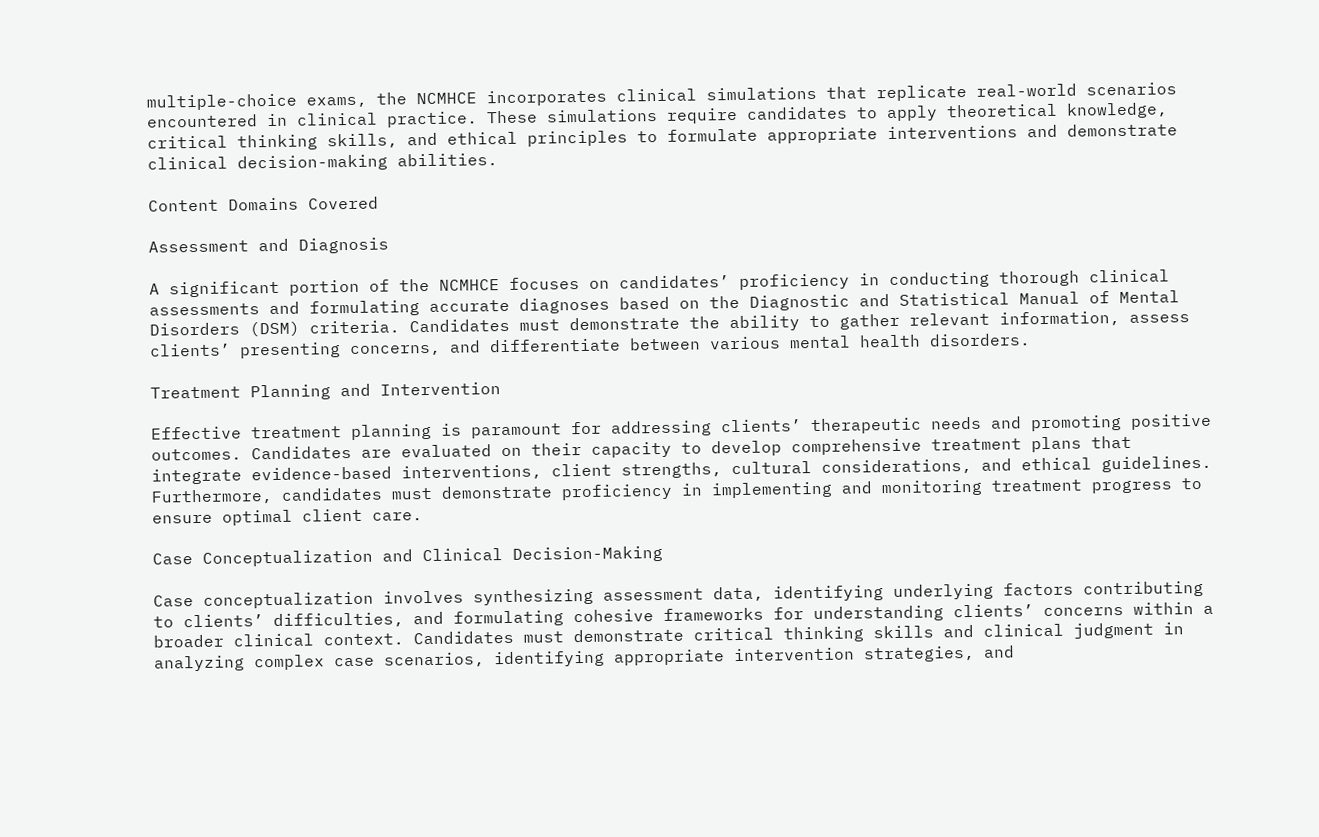multiple-choice exams, the NCMHCE incorporates clinical simulations that replicate real-world scenarios encountered in clinical practice. These simulations require candidates to apply theoretical knowledge, critical thinking skills, and ethical principles to formulate appropriate interventions and demonstrate clinical decision-making abilities.

Content Domains Covered

Assessment and Diagnosis

A significant portion of the NCMHCE focuses on candidates’ proficiency in conducting thorough clinical assessments and formulating accurate diagnoses based on the Diagnostic and Statistical Manual of Mental Disorders (DSM) criteria. Candidates must demonstrate the ability to gather relevant information, assess clients’ presenting concerns, and differentiate between various mental health disorders.

Treatment Planning and Intervention

Effective treatment planning is paramount for addressing clients’ therapeutic needs and promoting positive outcomes. Candidates are evaluated on their capacity to develop comprehensive treatment plans that integrate evidence-based interventions, client strengths, cultural considerations, and ethical guidelines. Furthermore, candidates must demonstrate proficiency in implementing and monitoring treatment progress to ensure optimal client care.

Case Conceptualization and Clinical Decision-Making

Case conceptualization involves synthesizing assessment data, identifying underlying factors contributing to clients’ difficulties, and formulating cohesive frameworks for understanding clients’ concerns within a broader clinical context. Candidates must demonstrate critical thinking skills and clinical judgment in analyzing complex case scenarios, identifying appropriate intervention strategies, and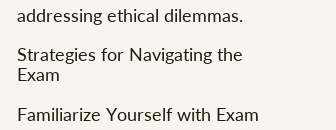addressing ethical dilemmas.

Strategies for Navigating the Exam

Familiarize Yourself with Exam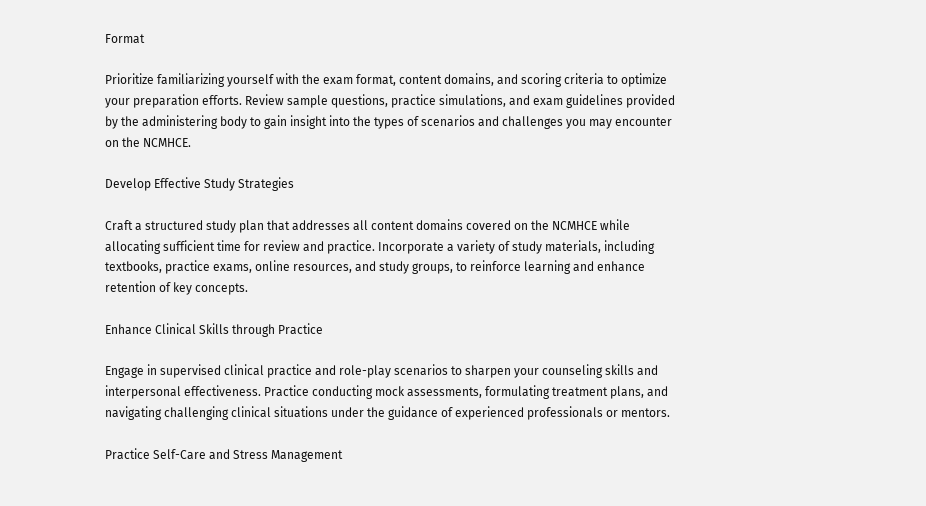Format

Prioritize familiarizing yourself with the exam format, content domains, and scoring criteria to optimize your preparation efforts. Review sample questions, practice simulations, and exam guidelines provided by the administering body to gain insight into the types of scenarios and challenges you may encounter on the NCMHCE.

Develop Effective Study Strategies

Craft a structured study plan that addresses all content domains covered on the NCMHCE while allocating sufficient time for review and practice. Incorporate a variety of study materials, including textbooks, practice exams, online resources, and study groups, to reinforce learning and enhance retention of key concepts.

Enhance Clinical Skills through Practice

Engage in supervised clinical practice and role-play scenarios to sharpen your counseling skills and interpersonal effectiveness. Practice conducting mock assessments, formulating treatment plans, and navigating challenging clinical situations under the guidance of experienced professionals or mentors.

Practice Self-Care and Stress Management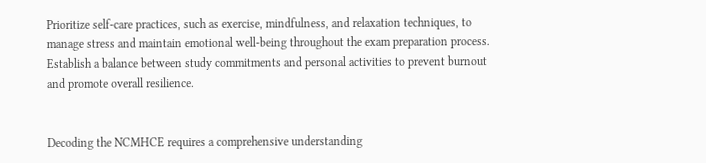Prioritize self-care practices, such as exercise, mindfulness, and relaxation techniques, to manage stress and maintain emotional well-being throughout the exam preparation process. Establish a balance between study commitments and personal activities to prevent burnout and promote overall resilience.


Decoding the NCMHCE requires a comprehensive understanding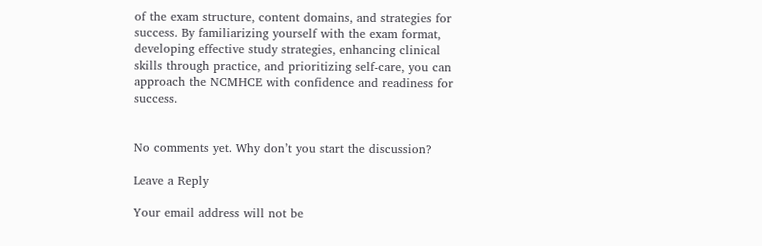of the exam structure, content domains, and strategies for success. By familiarizing yourself with the exam format, developing effective study strategies, enhancing clinical skills through practice, and prioritizing self-care, you can approach the NCMHCE with confidence and readiness for success.


No comments yet. Why don’t you start the discussion?

Leave a Reply

Your email address will not be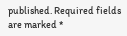published. Required fields are marked *